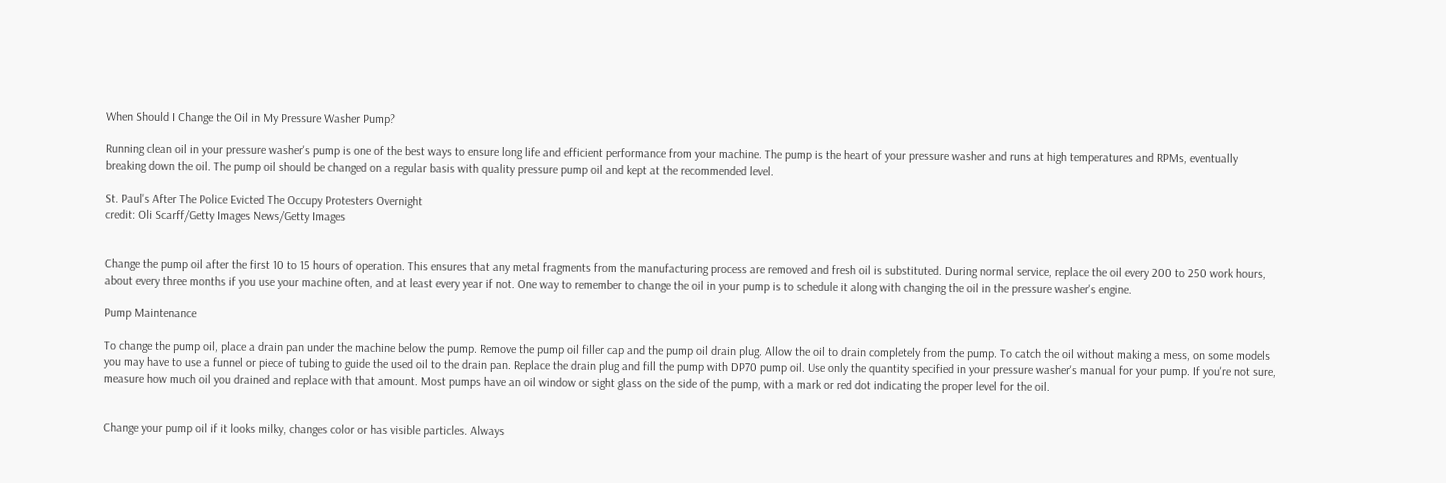When Should I Change the Oil in My Pressure Washer Pump?

Running clean oil in your pressure washer's pump is one of the best ways to ensure long life and efficient performance from your machine. The pump is the heart of your pressure washer and runs at high temperatures and RPMs, eventually breaking down the oil. The pump oil should be changed on a regular basis with quality pressure pump oil and kept at the recommended level.

St. Paul's After The Police Evicted The Occupy Protesters Overnight
credit: Oli Scarff/Getty Images News/Getty Images


Change the pump oil after the first 10 to 15 hours of operation. This ensures that any metal fragments from the manufacturing process are removed and fresh oil is substituted. During normal service, replace the oil every 200 to 250 work hours, about every three months if you use your machine often, and at least every year if not. One way to remember to change the oil in your pump is to schedule it along with changing the oil in the pressure washer's engine.

Pump Maintenance

To change the pump oil, place a drain pan under the machine below the pump. Remove the pump oil filler cap and the pump oil drain plug. Allow the oil to drain completely from the pump. To catch the oil without making a mess, on some models you may have to use a funnel or piece of tubing to guide the used oil to the drain pan. Replace the drain plug and fill the pump with DP70 pump oil. Use only the quantity specified in your pressure washer's manual for your pump. If you're not sure, measure how much oil you drained and replace with that amount. Most pumps have an oil window or sight glass on the side of the pump, with a mark or red dot indicating the proper level for the oil.


Change your pump oil if it looks milky, changes color or has visible particles. Always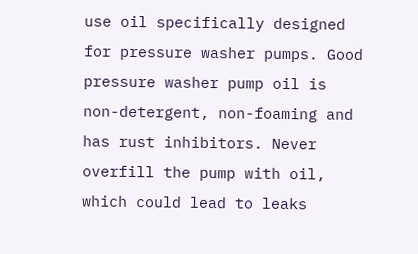use oil specifically designed for pressure washer pumps. Good pressure washer pump oil is non-detergent, non-foaming and has rust inhibitors. Never overfill the pump with oil, which could lead to leaks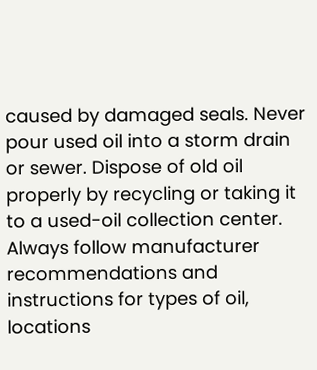caused by damaged seals. Never pour used oil into a storm drain or sewer. Dispose of old oil properly by recycling or taking it to a used-oil collection center. Always follow manufacturer recommendations and instructions for types of oil, locations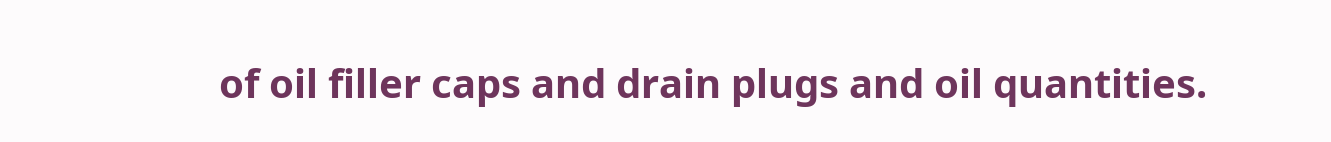of oil filler caps and drain plugs and oil quantities.